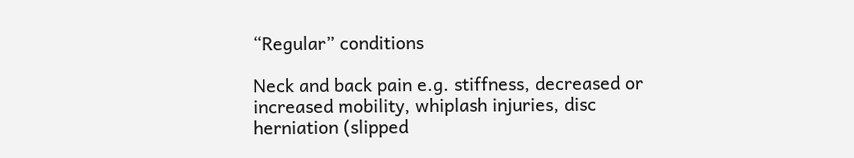“Regular” conditions

Neck and back pain e.g. stiffness, decreased or increased mobility, whiplash injuries, disc herniation (slipped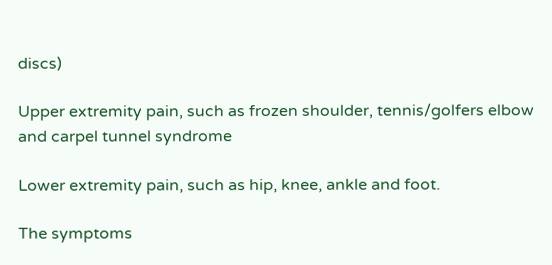discs)

Upper extremity pain, such as frozen shoulder, tennis/golfers elbow and carpel tunnel syndrome

Lower extremity pain, such as hip, knee, ankle and foot.

The symptoms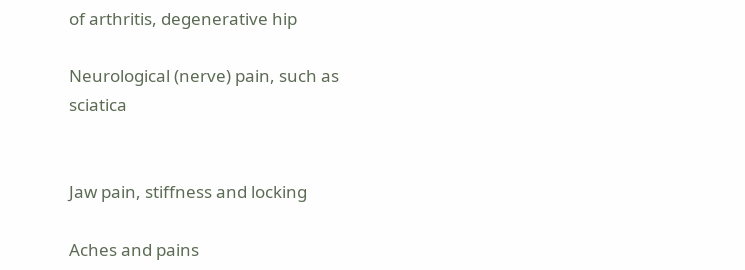of arthritis, degenerative hip

Neurological (nerve) pain, such as sciatica


Jaw pain, stiffness and locking

Aches and pains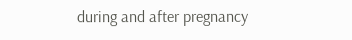during and after pregnancy